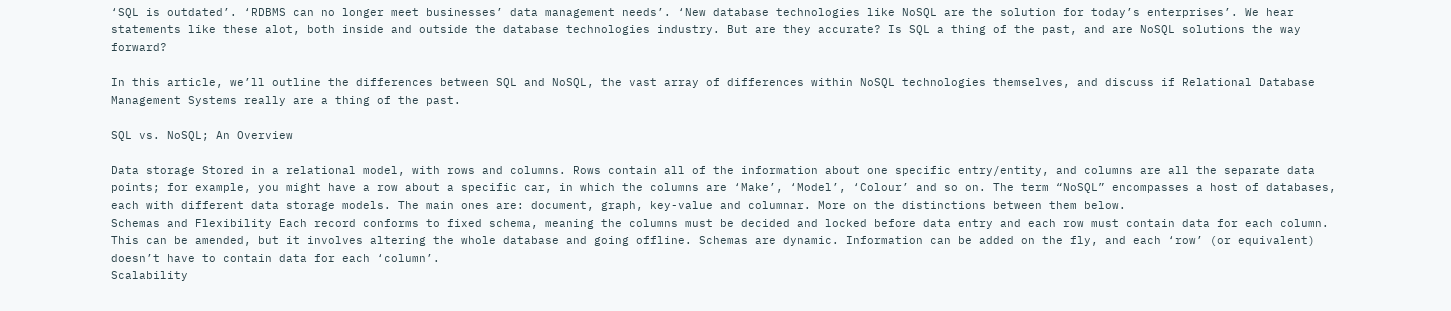‘SQL is outdated’. ‘RDBMS can no longer meet businesses’ data management needs’. ‘New database technologies like NoSQL are the solution for today’s enterprises’. We hear statements like these alot, both inside and outside the database technologies industry. But are they accurate? Is SQL a thing of the past, and are NoSQL solutions the way forward?

In this article, we’ll outline the differences between SQL and NoSQL, the vast array of differences within NoSQL technologies themselves, and discuss if Relational Database Management Systems really are a thing of the past.

SQL vs. NoSQL; An Overview

Data storage Stored in a relational model, with rows and columns. Rows contain all of the information about one specific entry/entity, and columns are all the separate data points; for example, you might have a row about a specific car, in which the columns are ‘Make’, ‘Model’, ‘Colour’ and so on. The term “NoSQL” encompasses a host of databases, each with different data storage models. The main ones are: document, graph, key-value and columnar. More on the distinctions between them below.
Schemas and Flexibility Each record conforms to fixed schema, meaning the columns must be decided and locked before data entry and each row must contain data for each column. This can be amended, but it involves altering the whole database and going offline. Schemas are dynamic. Information can be added on the fly, and each ‘row’ (or equivalent) doesn’t have to contain data for each ‘column’.
Scalability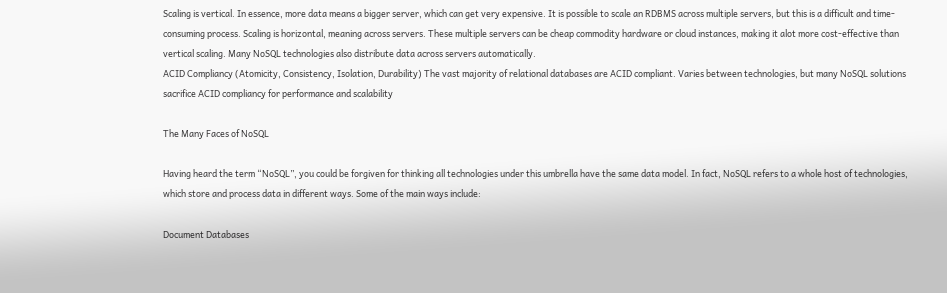Scaling is vertical. In essence, more data means a bigger server, which can get very expensive. It is possible to scale an RDBMS across multiple servers, but this is a difficult and time-consuming process. Scaling is horizontal, meaning across servers. These multiple servers can be cheap commodity hardware or cloud instances, making it alot more cost-effective than vertical scaling. Many NoSQL technologies also distribute data across servers automatically.
ACID Compliancy (Atomicity, Consistency, Isolation, Durability) The vast majority of relational databases are ACID compliant. Varies between technologies, but many NoSQL solutions sacrifice ACID compliancy for performance and scalability

The Many Faces of NoSQL

Having heard the term “NoSQL”, you could be forgiven for thinking all technologies under this umbrella have the same data model. In fact, NoSQL refers to a whole host of technologies, which store and process data in different ways. Some of the main ways include:

Document Databases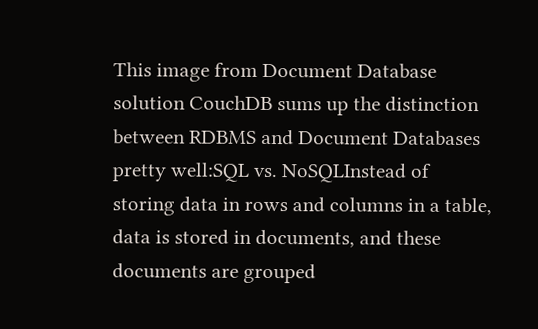This image from Document Database solution CouchDB sums up the distinction between RDBMS and Document Databases pretty well:SQL vs. NoSQLInstead of storing data in rows and columns in a table, data is stored in documents, and these documents are grouped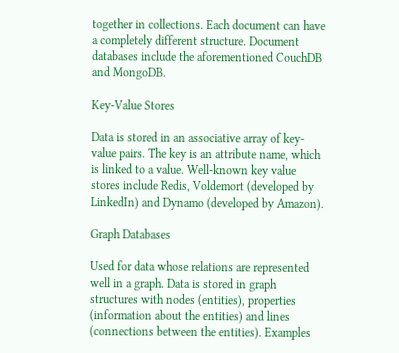together in collections. Each document can have a completely different structure. Document databases include the aforementioned CouchDB and MongoDB.

Key-Value Stores

Data is stored in an associative array of key-value pairs. The key is an attribute name, which is linked to a value. Well-known key value stores include Redis, Voldemort (developed by LinkedIn) and Dynamo (developed by Amazon).

Graph Databases

Used for data whose relations are represented well in a graph. Data is stored in graph structures with nodes (entities), properties (information about the entities) and lines (connections between the entities). Examples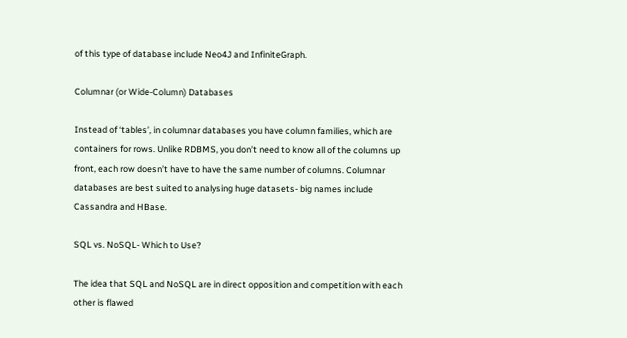of this type of database include Neo4J and InfiniteGraph.

Columnar (or Wide-Column) Databases

Instead of ‘tables’, in columnar databases you have column families, which are containers for rows. Unlike RDBMS, you don’t need to know all of the columns up front, each row doesn’t have to have the same number of columns. Columnar databases are best suited to analysing huge datasets- big names include Cassandra and HBase.

SQL vs. NoSQL- Which to Use?

The idea that SQL and NoSQL are in direct opposition and competition with each other is flawed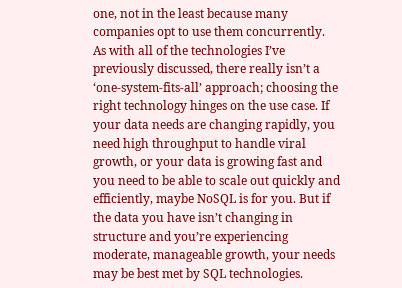one, not in the least because many companies opt to use them concurrently. As with all of the technologies I’ve previously discussed, there really isn’t a ‘one-system-fits-all’ approach; choosing the right technology hinges on the use case. If your data needs are changing rapidly, you need high throughput to handle viral growth, or your data is growing fast and you need to be able to scale out quickly and efficiently, maybe NoSQL is for you. But if the data you have isn’t changing in structure and you’re experiencing moderate, manageable growth, your needs may be best met by SQL technologies.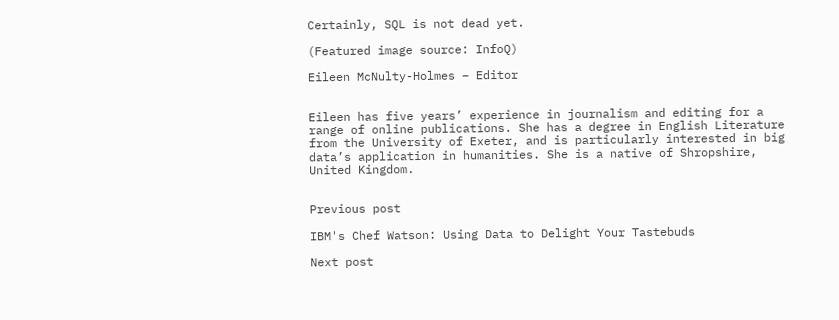Certainly, SQL is not dead yet.

(Featured image source: InfoQ)

Eileen McNulty-Holmes – Editor


Eileen has five years’ experience in journalism and editing for a range of online publications. She has a degree in English Literature from the University of Exeter, and is particularly interested in big data’s application in humanities. She is a native of Shropshire, United Kingdom.


Previous post

IBM's Chef Watson: Using Data to Delight Your Tastebuds

Next post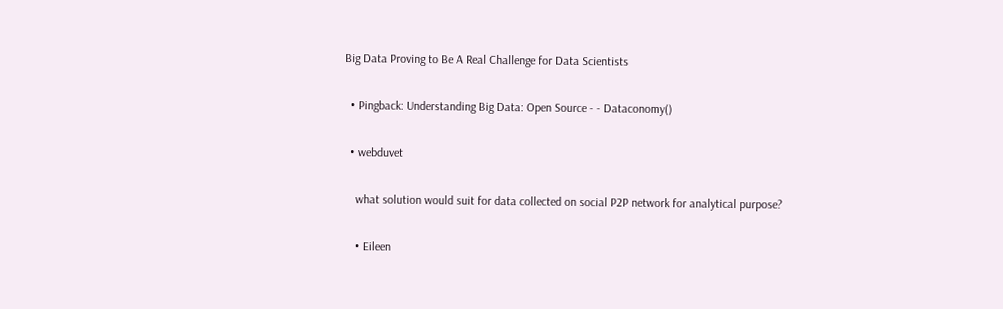Big Data Proving to Be A Real Challenge for Data Scientists

  • Pingback: Understanding Big Data: Open Source - - Dataconomy()

  • webduvet

    what solution would suit for data collected on social P2P network for analytical purpose?

    • Eileen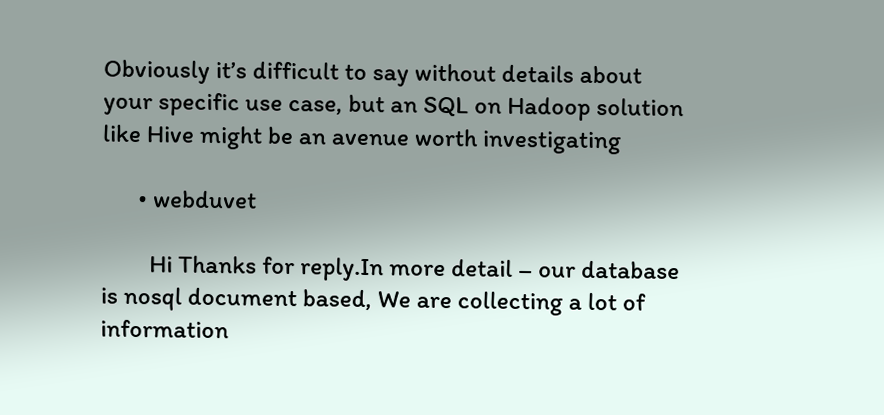Obviously it’s difficult to say without details about your specific use case, but an SQL on Hadoop solution like Hive might be an avenue worth investigating

      • webduvet

        Hi Thanks for reply.In more detail – our database is nosql document based, We are collecting a lot of information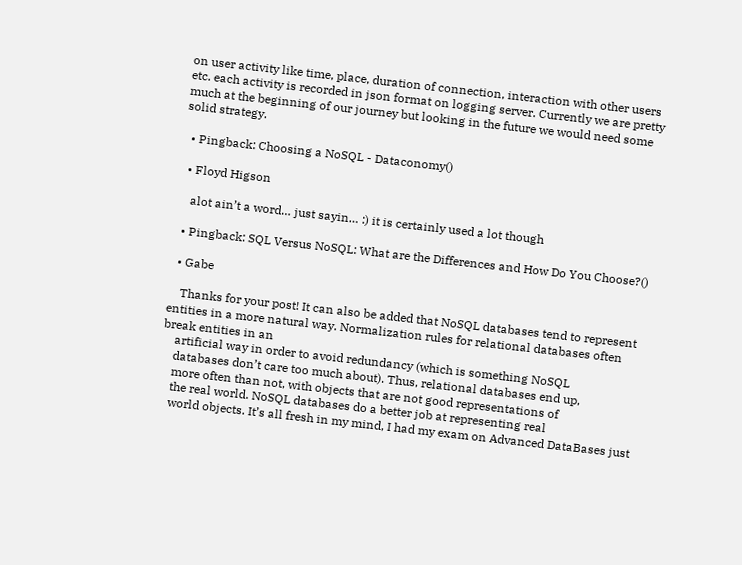on user activity like time, place, duration of connection, interaction with other users etc. each activity is recorded in json format on logging server. Currently we are pretty much at the beginning of our journey but looking in the future we would need some solid strategy.

  • Pingback: Choosing a NoSQL - Dataconomy()

  • Floyd Higson

    alot ain’t a word… just sayin… :) it is certainly used a lot though

  • Pingback: SQL Versus NoSQL: What are the Differences and How Do You Choose?()

  • Gabe

    Thanks for your post! It can also be added that NoSQL databases tend to represent entities in a more natural way. Normalization rules for relational databases often break entities in an
    artificial way in order to avoid redundancy (which is something NoSQL
    databases don’t care too much about). Thus, relational databases end up,
    more often than not, with objects that are not good representations of
    the real world. NoSQL databases do a better job at representing real
    world objects. It’s all fresh in my mind, I had my exam on Advanced DataBases just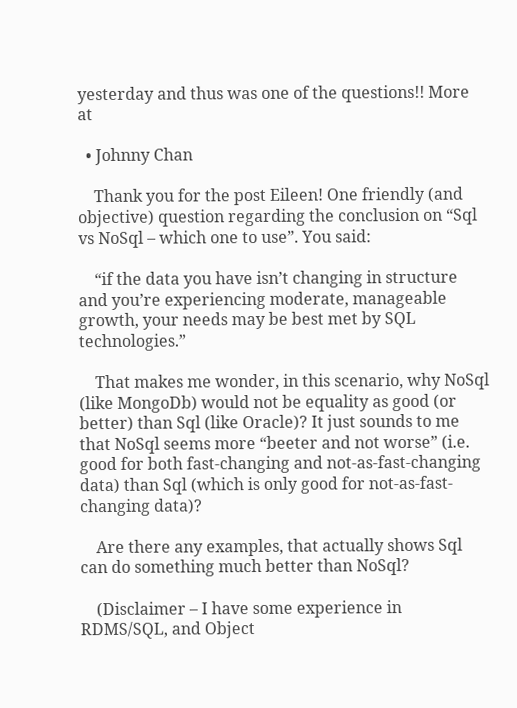yesterday and thus was one of the questions!! More at

  • Johnny Chan

    Thank you for the post Eileen! One friendly (and objective) question regarding the conclusion on “Sql vs NoSql – which one to use”. You said:

    “if the data you have isn’t changing in structure and you’re experiencing moderate, manageable growth, your needs may be best met by SQL technologies.”

    That makes me wonder, in this scenario, why NoSql (like MongoDb) would not be equality as good (or better) than Sql (like Oracle)? It just sounds to me that NoSql seems more “beeter and not worse” (i.e. good for both fast-changing and not-as-fast-changing data) than Sql (which is only good for not-as-fast-changing data)?

    Are there any examples, that actually shows Sql can do something much better than NoSql?

    (Disclaimer – I have some experience in RDMS/SQL, and Object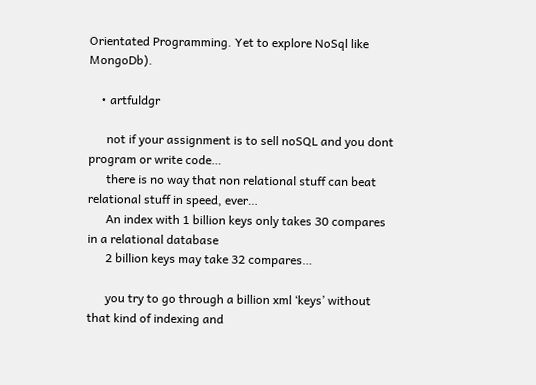Orientated Programming. Yet to explore NoSql like MongoDb).

    • artfuldgr

      not if your assignment is to sell noSQL and you dont program or write code…
      there is no way that non relational stuff can beat relational stuff in speed, ever…
      An index with 1 billion keys only takes 30 compares in a relational database
      2 billion keys may take 32 compares…

      you try to go through a billion xml ‘keys’ without that kind of indexing and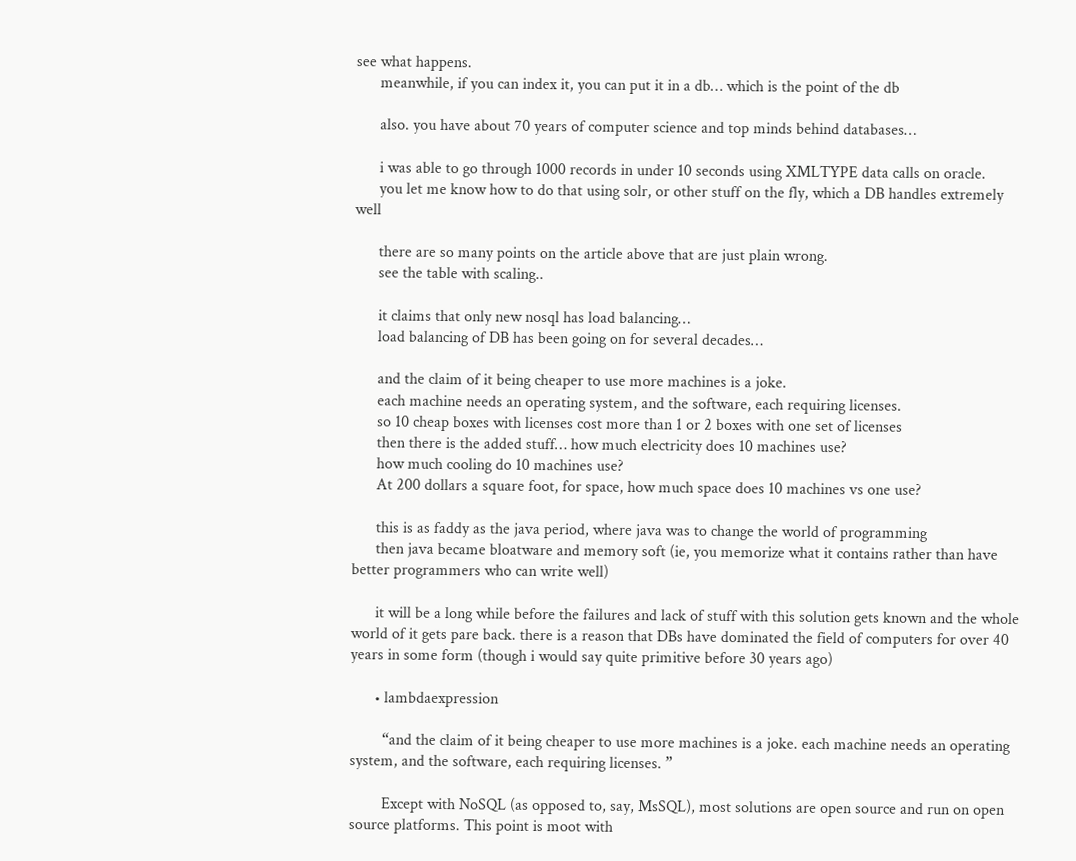see what happens.
      meanwhile, if you can index it, you can put it in a db… which is the point of the db

      also. you have about 70 years of computer science and top minds behind databases…

      i was able to go through 1000 records in under 10 seconds using XMLTYPE data calls on oracle.
      you let me know how to do that using solr, or other stuff on the fly, which a DB handles extremely well

      there are so many points on the article above that are just plain wrong.
      see the table with scaling..

      it claims that only new nosql has load balancing…
      load balancing of DB has been going on for several decades…

      and the claim of it being cheaper to use more machines is a joke.
      each machine needs an operating system, and the software, each requiring licenses.
      so 10 cheap boxes with licenses cost more than 1 or 2 boxes with one set of licenses
      then there is the added stuff… how much electricity does 10 machines use?
      how much cooling do 10 machines use?
      At 200 dollars a square foot, for space, how much space does 10 machines vs one use?

      this is as faddy as the java period, where java was to change the world of programming
      then java became bloatware and memory soft (ie, you memorize what it contains rather than have better programmers who can write well)

      it will be a long while before the failures and lack of stuff with this solution gets known and the whole world of it gets pare back. there is a reason that DBs have dominated the field of computers for over 40 years in some form (though i would say quite primitive before 30 years ago)

      • lambdaexpression

        “and the claim of it being cheaper to use more machines is a joke. each machine needs an operating system, and the software, each requiring licenses. ”

        Except with NoSQL (as opposed to, say, MsSQL), most solutions are open source and run on open source platforms. This point is moot with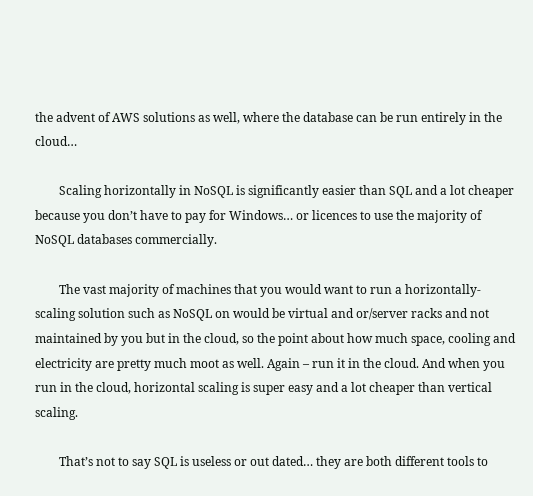the advent of AWS solutions as well, where the database can be run entirely in the cloud…

        Scaling horizontally in NoSQL is significantly easier than SQL and a lot cheaper because you don’t have to pay for Windows… or licences to use the majority of NoSQL databases commercially.

        The vast majority of machines that you would want to run a horizontally-scaling solution such as NoSQL on would be virtual and or/server racks and not maintained by you but in the cloud, so the point about how much space, cooling and electricity are pretty much moot as well. Again – run it in the cloud. And when you run in the cloud, horizontal scaling is super easy and a lot cheaper than vertical scaling.

        That’s not to say SQL is useless or out dated… they are both different tools to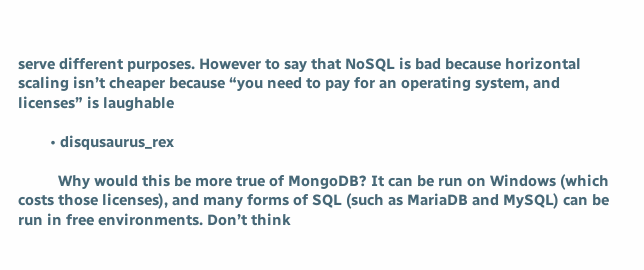serve different purposes. However to say that NoSQL is bad because horizontal scaling isn’t cheaper because “you need to pay for an operating system, and licenses” is laughable

        • disqusaurus_rex

          Why would this be more true of MongoDB? It can be run on Windows (which costs those licenses), and many forms of SQL (such as MariaDB and MySQL) can be run in free environments. Don’t think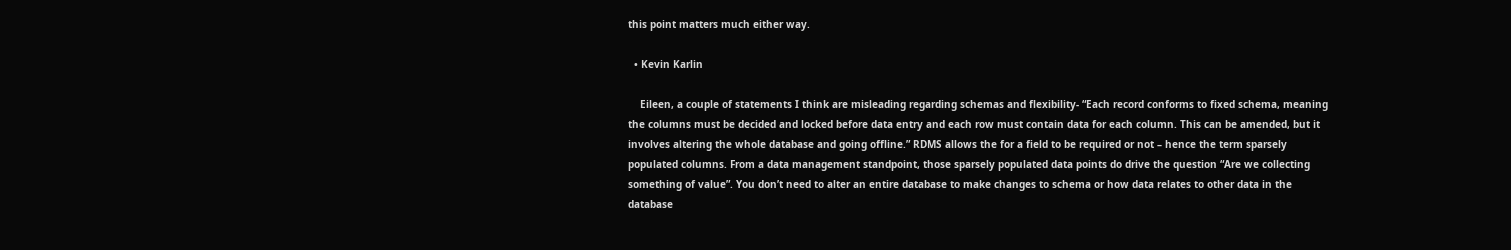this point matters much either way.

  • Kevin Karlin

    Eileen, a couple of statements I think are misleading regarding schemas and flexibility- “Each record conforms to fixed schema, meaning the columns must be decided and locked before data entry and each row must contain data for each column. This can be amended, but it involves altering the whole database and going offline.” RDMS allows the for a field to be required or not – hence the term sparsely populated columns. From a data management standpoint, those sparsely populated data points do drive the question “Are we collecting something of value”. You don’t need to alter an entire database to make changes to schema or how data relates to other data in the database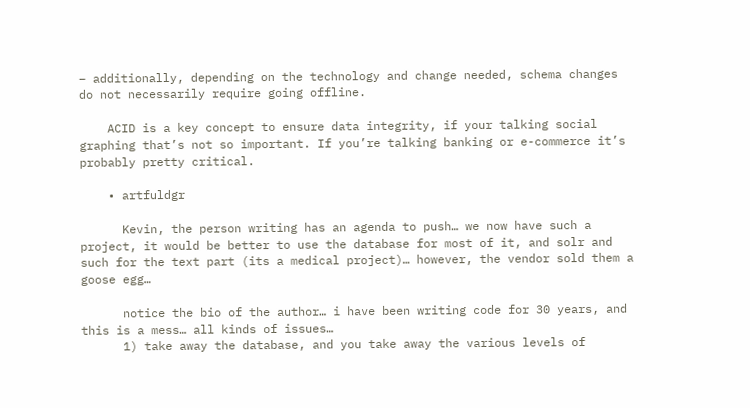– additionally, depending on the technology and change needed, schema changes do not necessarily require going offline.

    ACID is a key concept to ensure data integrity, if your talking social graphing that’s not so important. If you’re talking banking or e-commerce it’s probably pretty critical.

    • artfuldgr

      Kevin, the person writing has an agenda to push… we now have such a project, it would be better to use the database for most of it, and solr and such for the text part (its a medical project)… however, the vendor sold them a goose egg…

      notice the bio of the author… i have been writing code for 30 years, and this is a mess… all kinds of issues…
      1) take away the database, and you take away the various levels of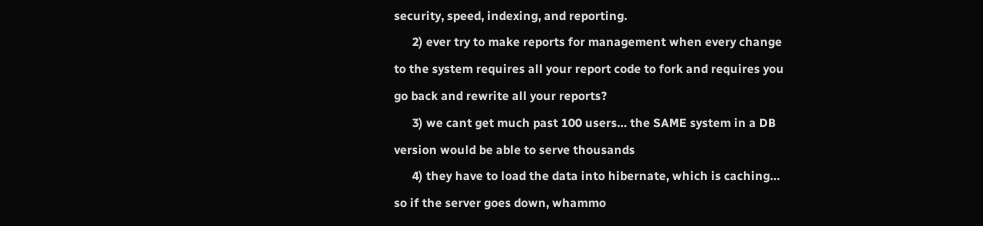security, speed, indexing, and reporting.
      2) ever try to make reports for management when every change to the system requires all your report code to fork and requires you go back and rewrite all your reports?
      3) we cant get much past 100 users… the SAME system in a DB version would be able to serve thousands
      4) they have to load the data into hibernate, which is caching… so if the server goes down, whammo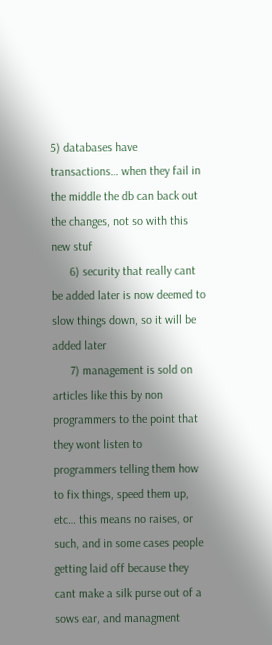5) databases have transactions… when they fail in the middle the db can back out the changes, not so with this new stuf
      6) security that really cant be added later is now deemed to slow things down, so it will be added later
      7) management is sold on articles like this by non programmers to the point that they wont listen to programmers telling them how to fix things, speed them up, etc… this means no raises, or such, and in some cases people getting laid off because they cant make a silk purse out of a sows ear, and managment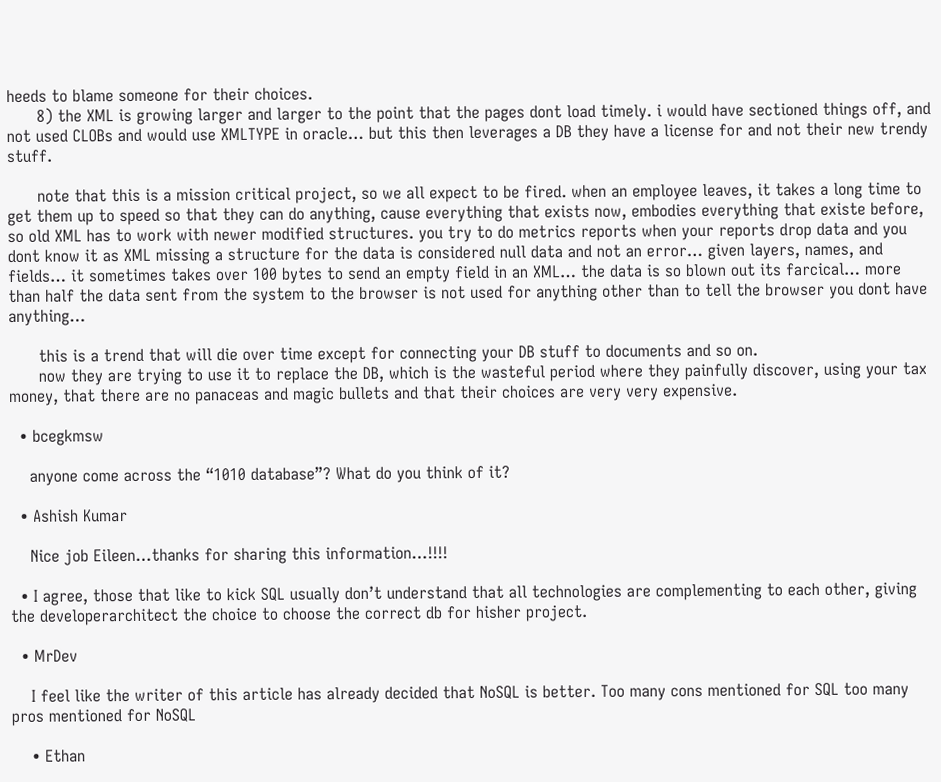heeds to blame someone for their choices.
      8) the XML is growing larger and larger to the point that the pages dont load timely. i would have sectioned things off, and not used CLOBs and would use XMLTYPE in oracle… but this then leverages a DB they have a license for and not their new trendy stuff.

      note that this is a mission critical project, so we all expect to be fired. when an employee leaves, it takes a long time to get them up to speed so that they can do anything, cause everything that exists now, embodies everything that existe before, so old XML has to work with newer modified structures. you try to do metrics reports when your reports drop data and you dont know it as XML missing a structure for the data is considered null data and not an error… given layers, names, and fields… it sometimes takes over 100 bytes to send an empty field in an XML… the data is so blown out its farcical… more than half the data sent from the system to the browser is not used for anything other than to tell the browser you dont have anything…

      this is a trend that will die over time except for connecting your DB stuff to documents and so on.
      now they are trying to use it to replace the DB, which is the wasteful period where they painfully discover, using your tax money, that there are no panaceas and magic bullets and that their choices are very very expensive.

  • bcegkmsw

    anyone come across the “1010 database”? What do you think of it?

  • Ashish Kumar

    Nice job Eileen…thanks for sharing this information…!!!!

  • I agree, those that like to kick SQL usually don’t understand that all technologies are complementing to each other, giving the developerarchitect the choice to choose the correct db for hisher project.

  • MrDev

    I feel like the writer of this article has already decided that NoSQL is better. Too many cons mentioned for SQL too many pros mentioned for NoSQL

    • Ethan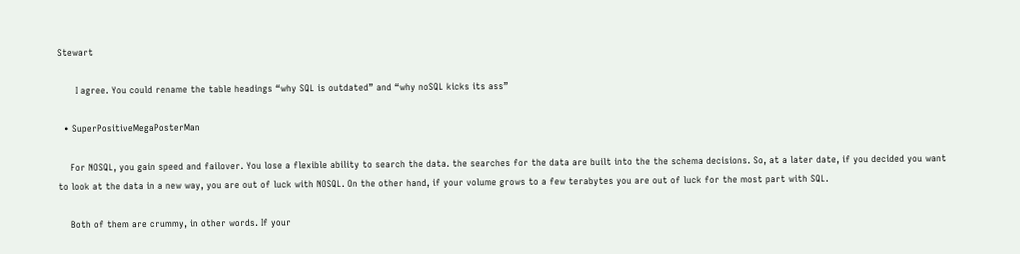Stewart

      I agree. You could rename the table headings “why SQL is outdated” and “why noSQL kicks its ass”

  • SuperPositiveMegaPosterMan

    For NOSQL, you gain speed and failover. You lose a flexible ability to search the data. the searches for the data are built into the the schema decisions. So, at a later date, if you decided you want to look at the data in a new way, you are out of luck with NOSQL. On the other hand, if your volume grows to a few terabytes you are out of luck for the most part with SQL.

    Both of them are crummy, in other words. If your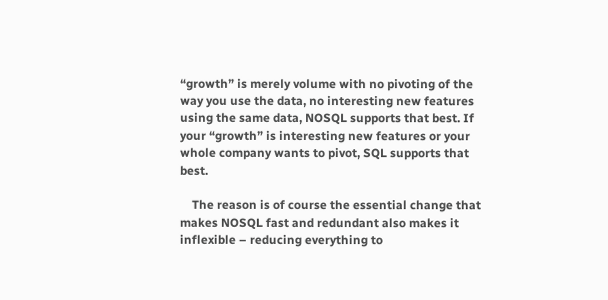“growth” is merely volume with no pivoting of the way you use the data, no interesting new features using the same data, NOSQL supports that best. If your “growth” is interesting new features or your whole company wants to pivot, SQL supports that best.

    The reason is of course the essential change that makes NOSQL fast and redundant also makes it inflexible – reducing everything to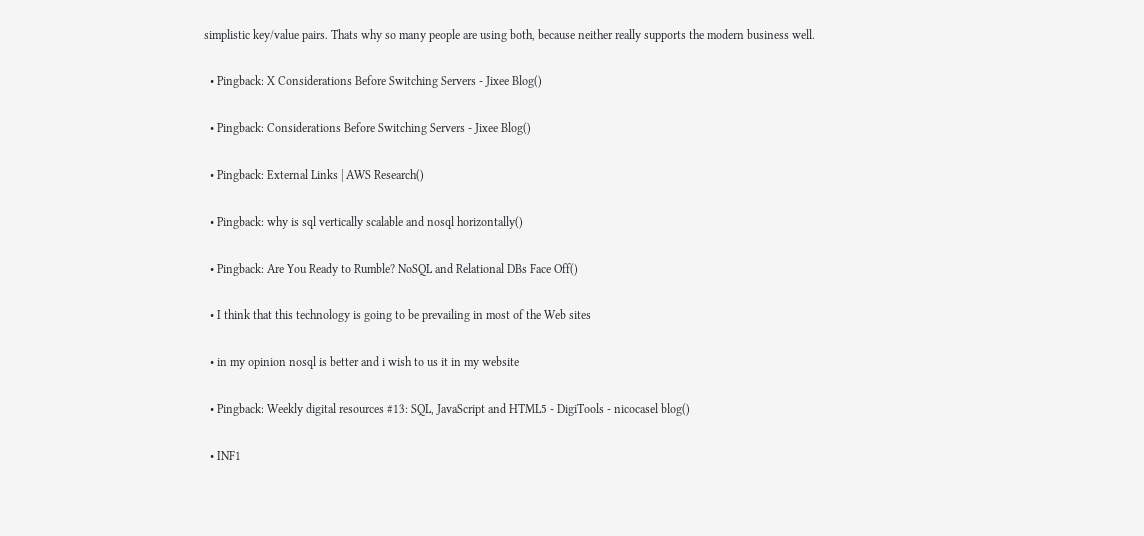simplistic key/value pairs. Thats why so many people are using both, because neither really supports the modern business well.

  • Pingback: X Considerations Before Switching Servers - Jixee Blog()

  • Pingback: Considerations Before Switching Servers - Jixee Blog()

  • Pingback: External Links | AWS Research()

  • Pingback: why is sql vertically scalable and nosql horizontally()

  • Pingback: Are You Ready to Rumble? NoSQL and Relational DBs Face Off()

  • I think that this technology is going to be prevailing in most of the Web sites

  • in my opinion nosql is better and i wish to us it in my website

  • Pingback: Weekly digital resources #13: SQL, JavaScript and HTML5 - DigiTools - nicocasel blog()

  • INF1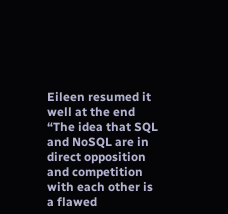Eileen resumed it well at the end “The idea that SQL and NoSQL are in direct opposition and competition with each other is a flawed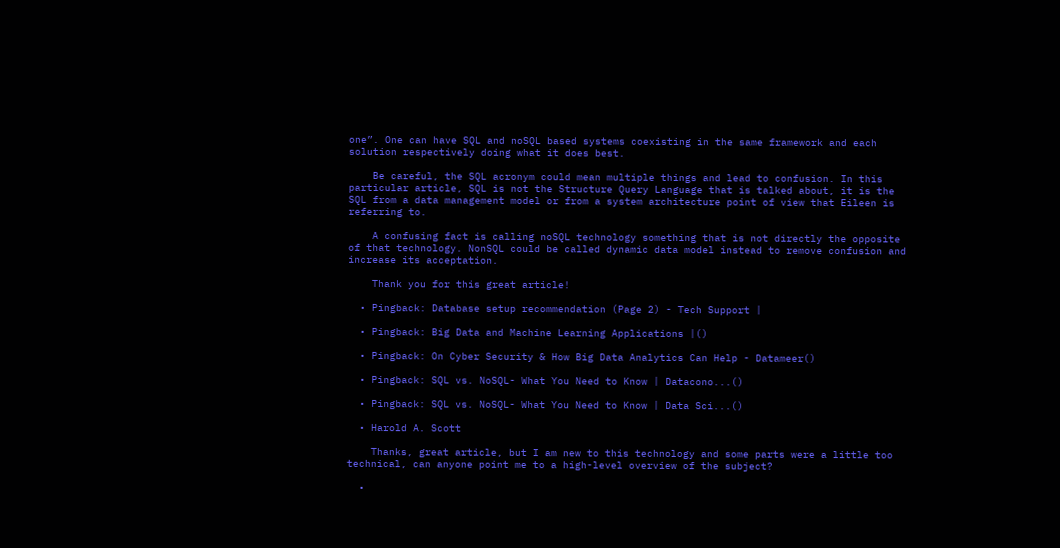one”. One can have SQL and noSQL based systems coexisting in the same framework and each solution respectively doing what it does best.

    Be careful, the SQL acronym could mean multiple things and lead to confusion. In this particular article, SQL is not the Structure Query Language that is talked about, it is the SQL from a data management model or from a system architecture point of view that Eileen is referring to.

    A confusing fact is calling noSQL technology something that is not directly the opposite of that technology. NonSQL could be called dynamic data model instead to remove confusion and increase its acceptation.

    Thank you for this great article!

  • Pingback: Database setup recommendation (Page 2) - Tech Support |

  • Pingback: Big Data and Machine Learning Applications |()

  • Pingback: On Cyber Security & How Big Data Analytics Can Help - Datameer()

  • Pingback: SQL vs. NoSQL- What You Need to Know | Datacono...()

  • Pingback: SQL vs. NoSQL- What You Need to Know | Data Sci...()

  • Harold A. Scott

    Thanks, great article, but I am new to this technology and some parts were a little too technical, can anyone point me to a high-level overview of the subject?

  •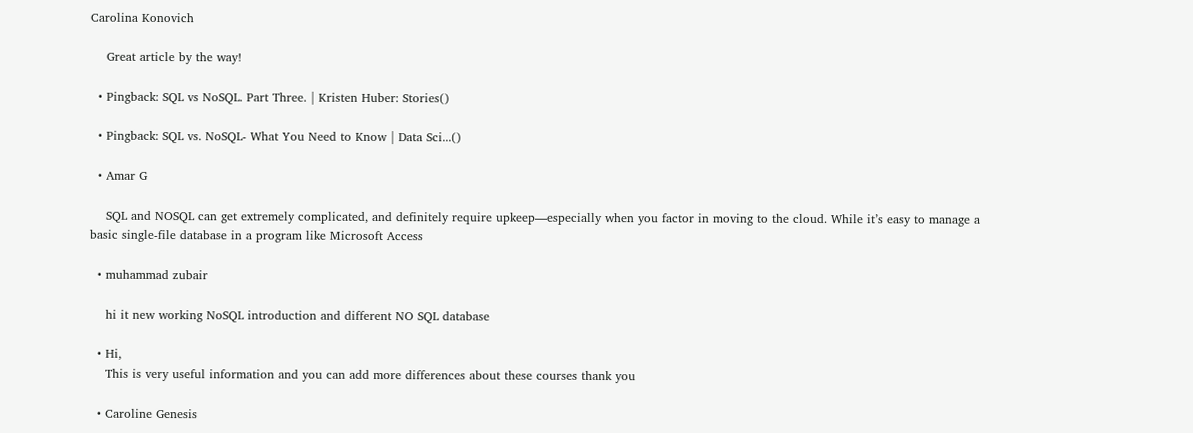Carolina Konovich

    Great article by the way!

  • Pingback: SQL vs NoSQL. Part Three. | Kristen Huber: Stories()

  • Pingback: SQL vs. NoSQL- What You Need to Know | Data Sci...()

  • Amar G

    SQL and NOSQL can get extremely complicated, and definitely require upkeep—especially when you factor in moving to the cloud. While it’s easy to manage a basic single-file database in a program like Microsoft Access

  • muhammad zubair

    hi it new working NoSQL introduction and different NO SQL database

  • Hi,
    This is very useful information and you can add more differences about these courses thank you

  • Caroline Genesis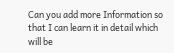Can you add more Information so that I can learn it in detail which will be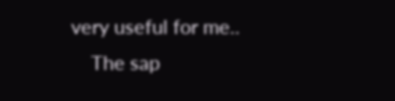very useful for me..
    The sap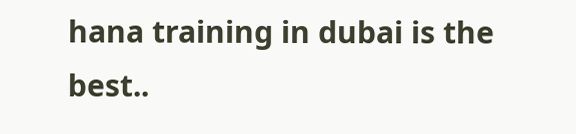hana training in dubai is the best..